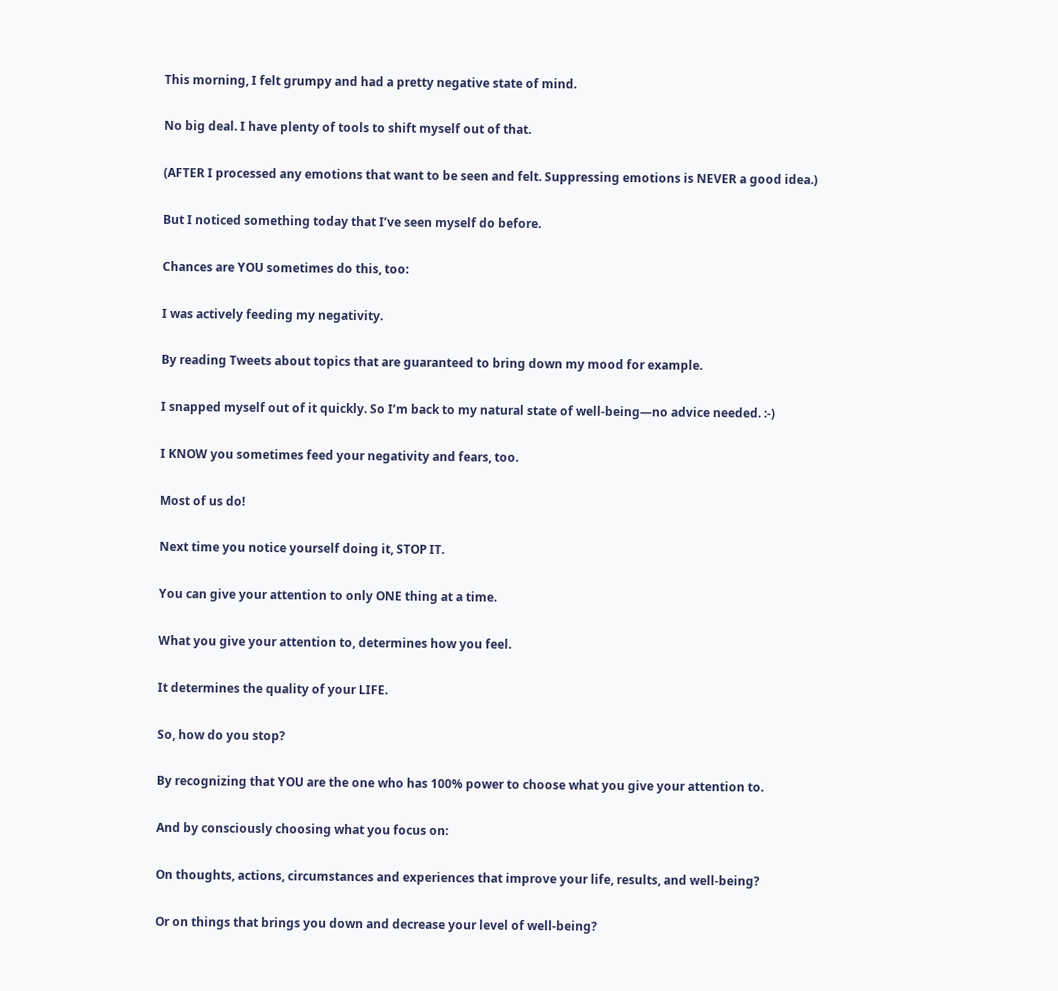This morning, I felt grumpy and had a pretty negative state of mind.

No big deal. I have plenty of tools to shift myself out of that.

(AFTER I processed any emotions that want to be seen and felt. Suppressing emotions is NEVER a good idea.)

But I noticed something today that I’ve seen myself do before.

Chances are YOU sometimes do this, too:

I was actively feeding my negativity.

By reading Tweets about topics that are guaranteed to bring down my mood for example.

I snapped myself out of it quickly. So I’m back to my natural state of well-being—no advice needed. :-)

I KNOW you sometimes feed your negativity and fears, too.

Most of us do!

Next time you notice yourself doing it, STOP IT.

You can give your attention to only ONE thing at a time.

What you give your attention to, determines how you feel.

It determines the quality of your LIFE.

So, how do you stop?

By recognizing that YOU are the one who has 100% power to choose what you give your attention to.

And by consciously choosing what you focus on:

On thoughts, actions, circumstances and experiences that improve your life, results, and well-being?

Or on things that brings you down and decrease your level of well-being?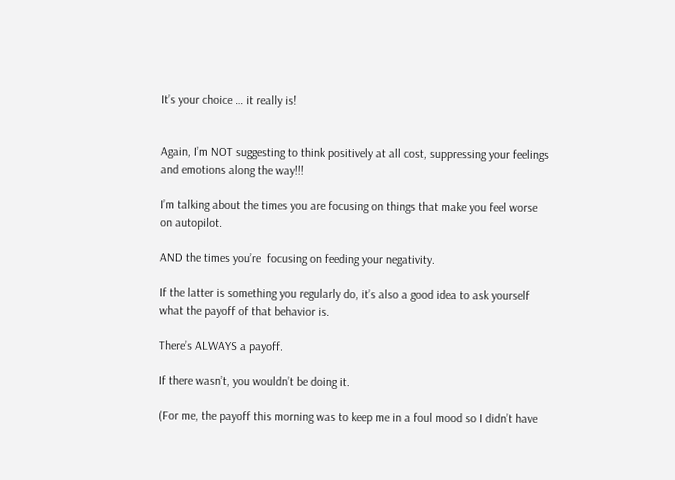It’s your choice … it really is!


Again, I’m NOT suggesting to think positively at all cost, suppressing your feelings and emotions along the way!!!

I’m talking about the times you are focusing on things that make you feel worse on autopilot.

AND the times you’re  focusing on feeding your negativity.

If the latter is something you regularly do, it’s also a good idea to ask yourself what the payoff of that behavior is.

There’s ALWAYS a payoff.

If there wasn’t, you wouldn’t be doing it.

(For me, the payoff this morning was to keep me in a foul mood so I didn’t have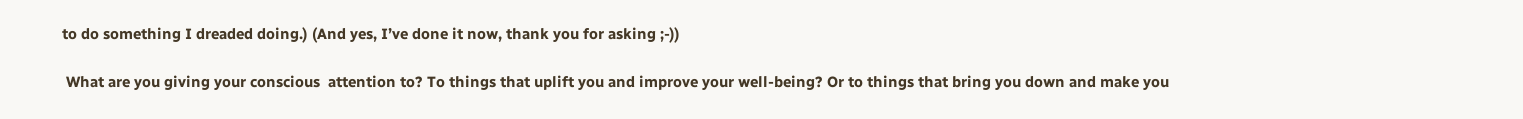to do something I dreaded doing.) (And yes, I’ve done it now, thank you for asking ;-))

 What are you giving your conscious  attention to? To things that uplift you and improve your well-being? Or to things that bring you down and make you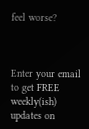feel worse?



Enter your email to get FREE weekly(ish) updates on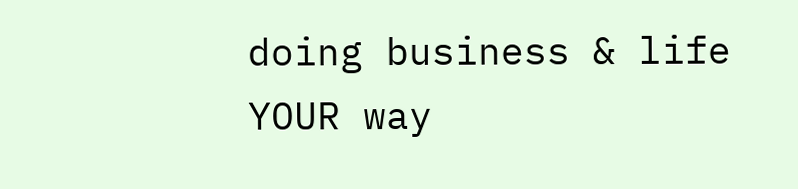doing business & life YOUR way